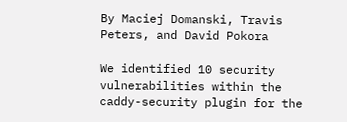By Maciej Domanski, Travis Peters, and David Pokora

We identified 10 security vulnerabilities within the caddy-security plugin for the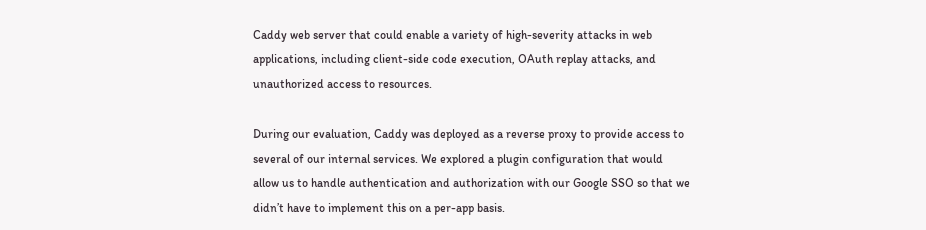Caddy web server that could enable a variety of high-severity attacks in web applications, including client-side code execution, OAuth replay attacks, and unauthorized access to resources.

During our evaluation, Caddy was deployed as a reverse proxy to provide access to several of our internal services. We explored a plugin configuration that would allow us to handle authentication and authorization with our Google SSO so that we didn’t have to implement this on a per-app basis.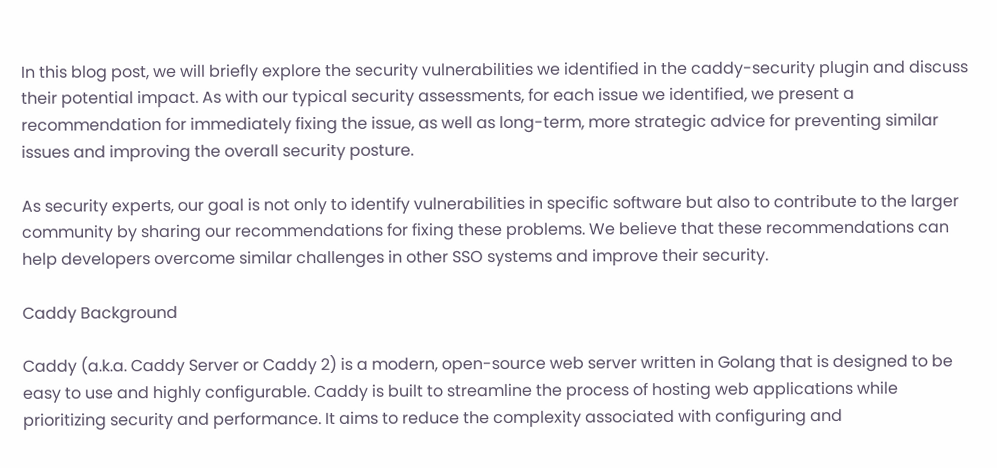In this blog post, we will briefly explore the security vulnerabilities we identified in the caddy-security plugin and discuss their potential impact. As with our typical security assessments, for each issue we identified, we present a recommendation for immediately fixing the issue, as well as long-term, more strategic advice for preventing similar issues and improving the overall security posture.

As security experts, our goal is not only to identify vulnerabilities in specific software but also to contribute to the larger community by sharing our recommendations for fixing these problems. We believe that these recommendations can help developers overcome similar challenges in other SSO systems and improve their security.

Caddy Background

Caddy (a.k.a. Caddy Server or Caddy 2) is a modern, open-source web server written in Golang that is designed to be easy to use and highly configurable. Caddy is built to streamline the process of hosting web applications while prioritizing security and performance. It aims to reduce the complexity associated with configuring and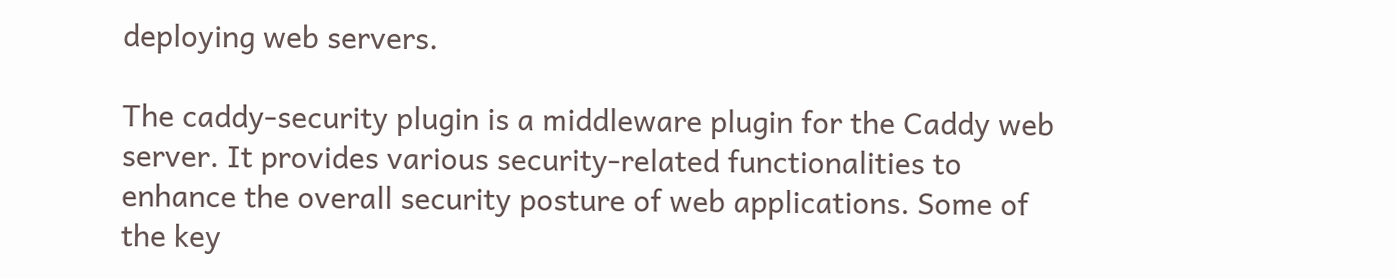deploying web servers.

The caddy-security plugin is a middleware plugin for the Caddy web server. It provides various security-related functionalities to enhance the overall security posture of web applications. Some of the key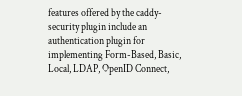features offered by the caddy-security plugin include an authentication plugin for implementing Form-Based, Basic, Local, LDAP, OpenID Connect,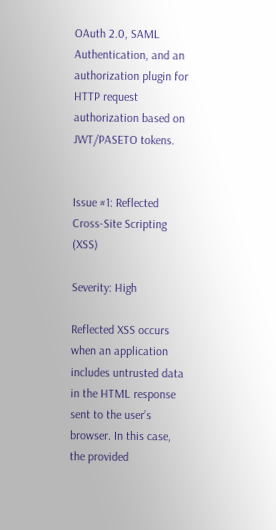OAuth 2.0, SAML Authentication, and an authorization plugin for HTTP request authorization based on JWT/PASETO tokens.


Issue #1: Reflected Cross-Site Scripting (XSS)

Severity: High

Reflected XSS occurs when an application includes untrusted data in the HTML response sent to the user’s browser. In this case, the provided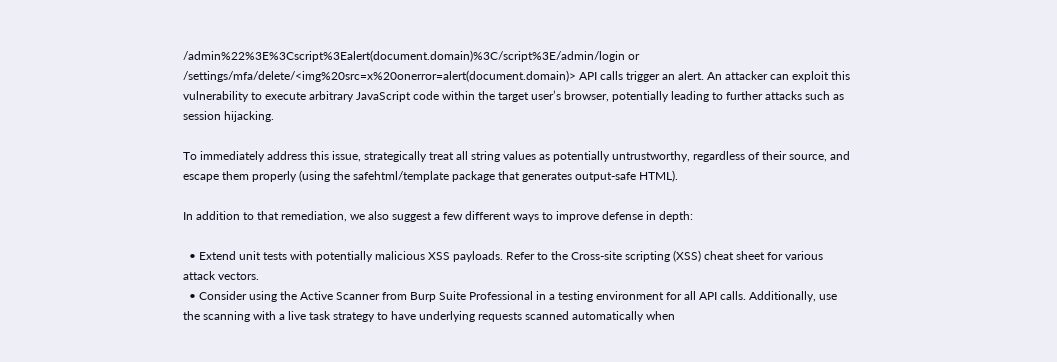/admin%22%3E%3Cscript%3Ealert(document.domain)%3C/script%3E/admin/login or /settings/mfa/delete/<img%20src=x%20onerror=alert(document.domain)> API calls trigger an alert. An attacker can exploit this vulnerability to execute arbitrary JavaScript code within the target user’s browser, potentially leading to further attacks such as session hijacking.

To immediately address this issue, strategically treat all string values as potentially untrustworthy, regardless of their source, and escape them properly (using the safehtml/template package that generates output-safe HTML).

In addition to that remediation, we also suggest a few different ways to improve defense in depth:

  • Extend unit tests with potentially malicious XSS payloads. Refer to the Cross-site scripting (XSS) cheat sheet for various attack vectors.
  • Consider using the Active Scanner from Burp Suite Professional in a testing environment for all API calls. Additionally, use the scanning with a live task strategy to have underlying requests scanned automatically when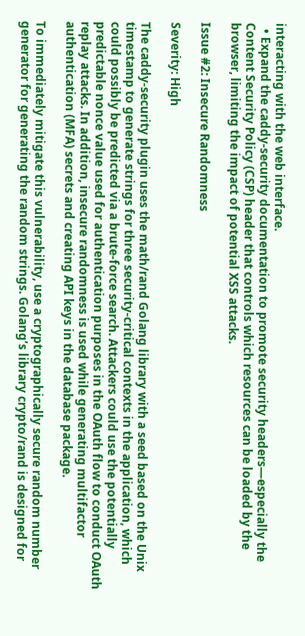interacting with the web interface.
  • Expand the caddy-security documentation to promote security headers—especially the Content Security Policy (CSP) header that controls which resources can be loaded by the browser, limiting the impact of potential XSS attacks.

Issue #2: Insecure Randomness

Severity: High

The caddy-security plugin uses the math/rand Golang library with a seed based on the Unix timestamp to generate strings for three security-critical contexts in the application, which could possibly be predicted via a brute-force search. Attackers could use the potentially predictable nonce value used for authentication purposes in the OAuth flow to conduct OAuth replay attacks. In addition, insecure randomness is used while generating multifactor authentication (MFA) secrets and creating API keys in the database package.

To immediately mitigate this vulnerability, use a cryptographically secure random number generator for generating the random strings. Golang’s library crypto/rand is designed for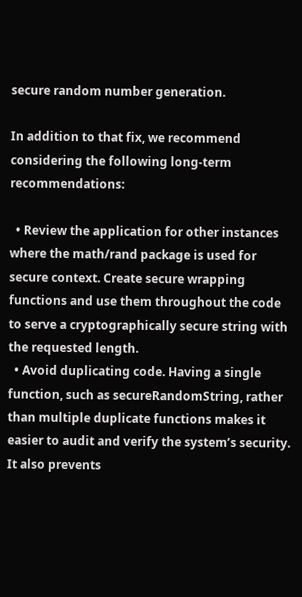secure random number generation.

In addition to that fix, we recommend considering the following long-term recommendations:

  • Review the application for other instances where the math/rand package is used for secure context. Create secure wrapping functions and use them throughout the code to serve a cryptographically secure string with the requested length.
  • Avoid duplicating code. Having a single function, such as secureRandomString, rather than multiple duplicate functions makes it easier to audit and verify the system’s security. It also prevents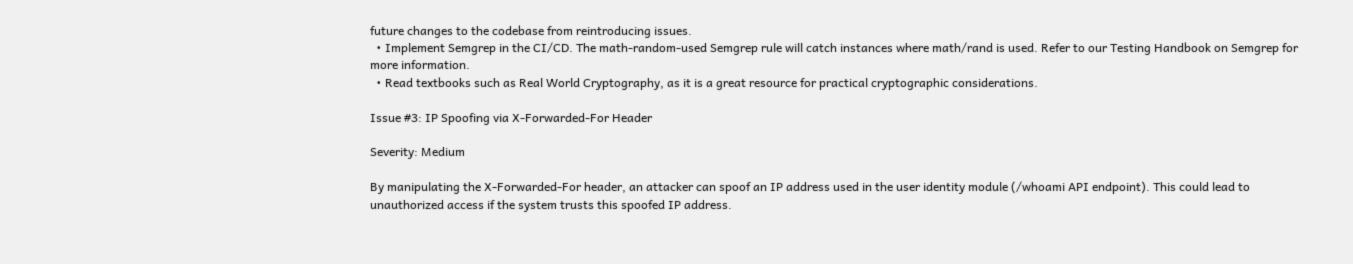future changes to the codebase from reintroducing issues.
  • Implement Semgrep in the CI/CD. The math-random-used Semgrep rule will catch instances where math/rand is used. Refer to our Testing Handbook on Semgrep for more information.
  • Read textbooks such as Real World Cryptography, as it is a great resource for practical cryptographic considerations.

Issue #3: IP Spoofing via X-Forwarded-For Header

Severity: Medium

By manipulating the X-Forwarded-For header, an attacker can spoof an IP address used in the user identity module (/whoami API endpoint). This could lead to unauthorized access if the system trusts this spoofed IP address.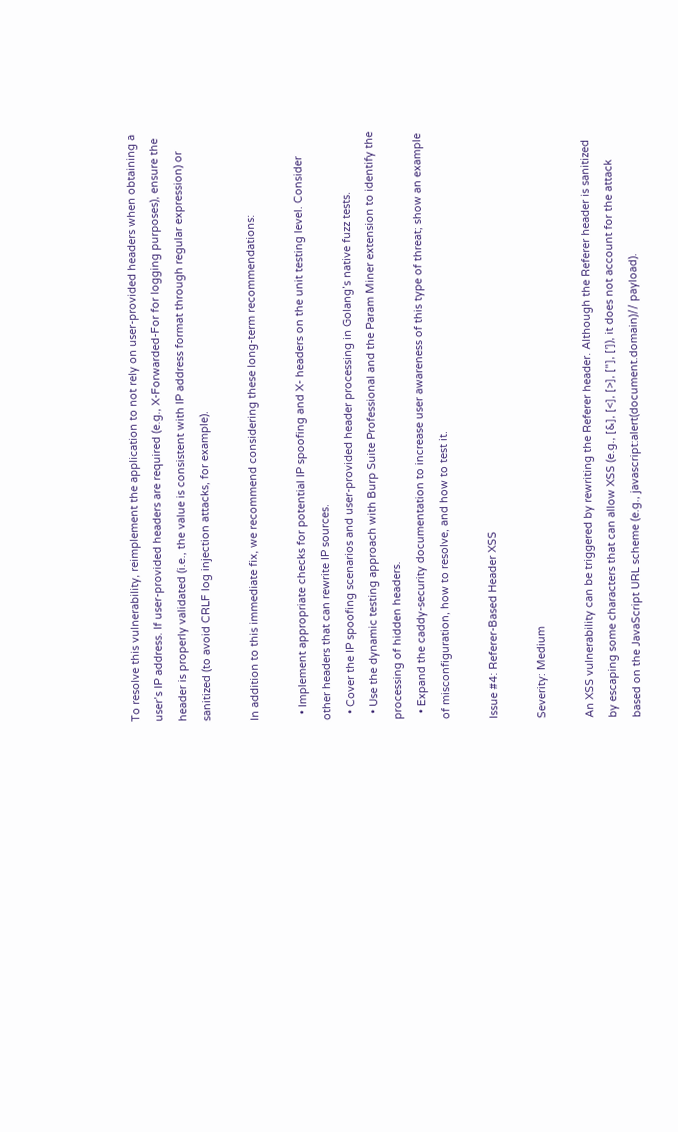To resolve this vulnerability, reimplement the application to not rely on user-provided headers when obtaining a user’s IP address. If user-provided headers are required (e.g., X-Forwarded-For for logging purposes), ensure the header is properly validated (i.e., the value is consistent with IP address format through regular expression) or sanitized (to avoid CRLF log injection attacks, for example).

In addition to this immediate fix, we recommend considering these long-term recommendations:

  • Implement appropriate checks for potential IP spoofing and X- headers on the unit testing level. Consider other headers that can rewrite IP sources.
  • Cover the IP spoofing scenarios and user-provided header processing in Golang’s native fuzz tests.
  • Use the dynamic testing approach with Burp Suite Professional and the Param Miner extension to identify the processing of hidden headers.
  • Expand the caddy-security documentation to increase user awareness of this type of threat; show an example of misconfiguration, how to resolve, and how to test it.

Issue #4: Referer-Based Header XSS

Severity: Medium

An XSS vulnerability can be triggered by rewriting the Referer header. Although the Referer header is sanitized by escaping some characters that can allow XSS (e.g., [&], [<], [>], ["], [']), it does not account for the attack based on the JavaScript URL scheme (e.g., javascript:alert(document.domain)// payload).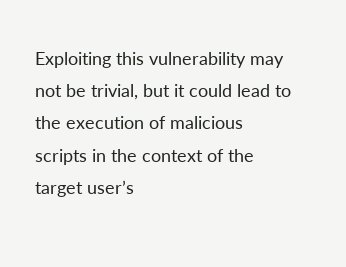Exploiting this vulnerability may not be trivial, but it could lead to the execution of malicious scripts in the context of the target user’s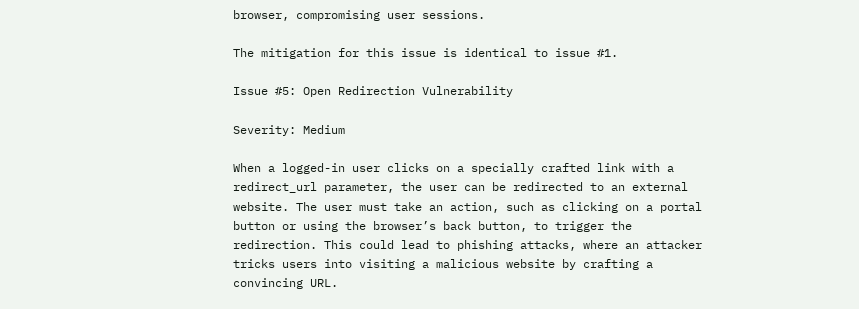browser, compromising user sessions.

The mitigation for this issue is identical to issue #1.

Issue #5: Open Redirection Vulnerability

Severity: Medium

When a logged-in user clicks on a specially crafted link with a redirect_url parameter, the user can be redirected to an external website. The user must take an action, such as clicking on a portal button or using the browser’s back button, to trigger the redirection. This could lead to phishing attacks, where an attacker tricks users into visiting a malicious website by crafting a convincing URL.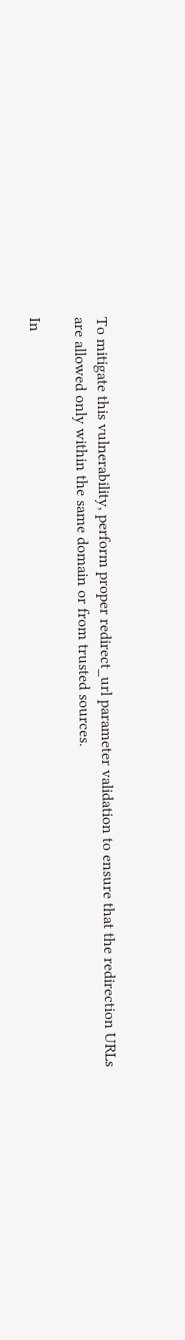To mitigate this vulnerability, perform proper redirect_url parameter validation to ensure that the redirection URLs are allowed only within the same domain or from trusted sources.

In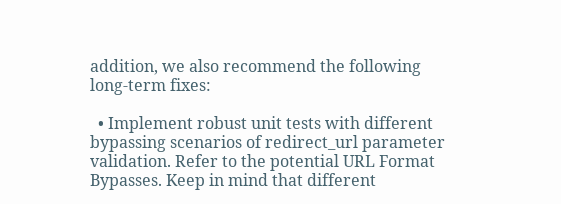addition, we also recommend the following long-term fixes:

  • Implement robust unit tests with different bypassing scenarios of redirect_url parameter validation. Refer to the potential URL Format Bypasses. Keep in mind that different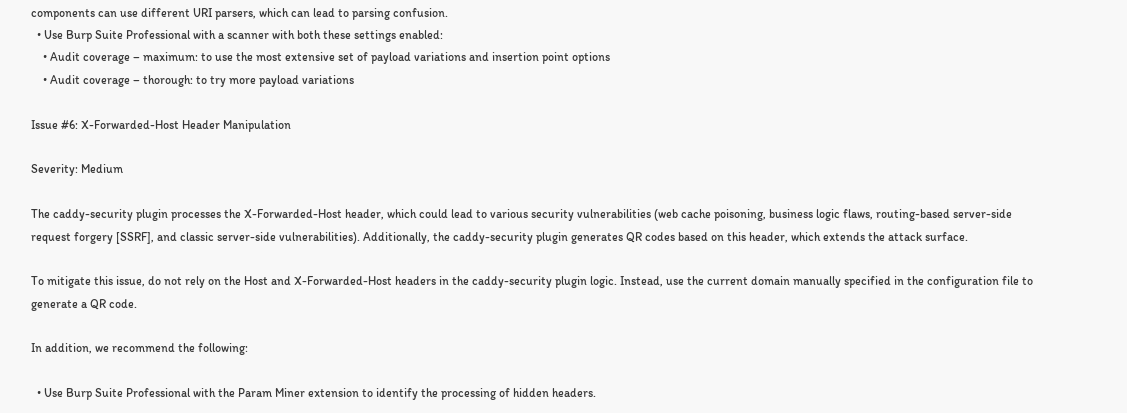components can use different URI parsers, which can lead to parsing confusion.
  • Use Burp Suite Professional with a scanner with both these settings enabled:
    • Audit coverage – maximum: to use the most extensive set of payload variations and insertion point options
    • Audit coverage – thorough: to try more payload variations

Issue #6: X-Forwarded-Host Header Manipulation

Severity: Medium

The caddy-security plugin processes the X-Forwarded-Host header, which could lead to various security vulnerabilities (web cache poisoning, business logic flaws, routing-based server-side request forgery [SSRF], and classic server-side vulnerabilities). Additionally, the caddy-security plugin generates QR codes based on this header, which extends the attack surface.

To mitigate this issue, do not rely on the Host and X-Forwarded-Host headers in the caddy-security plugin logic. Instead, use the current domain manually specified in the configuration file to generate a QR code.

In addition, we recommend the following:

  • Use Burp Suite Professional with the Param Miner extension to identify the processing of hidden headers.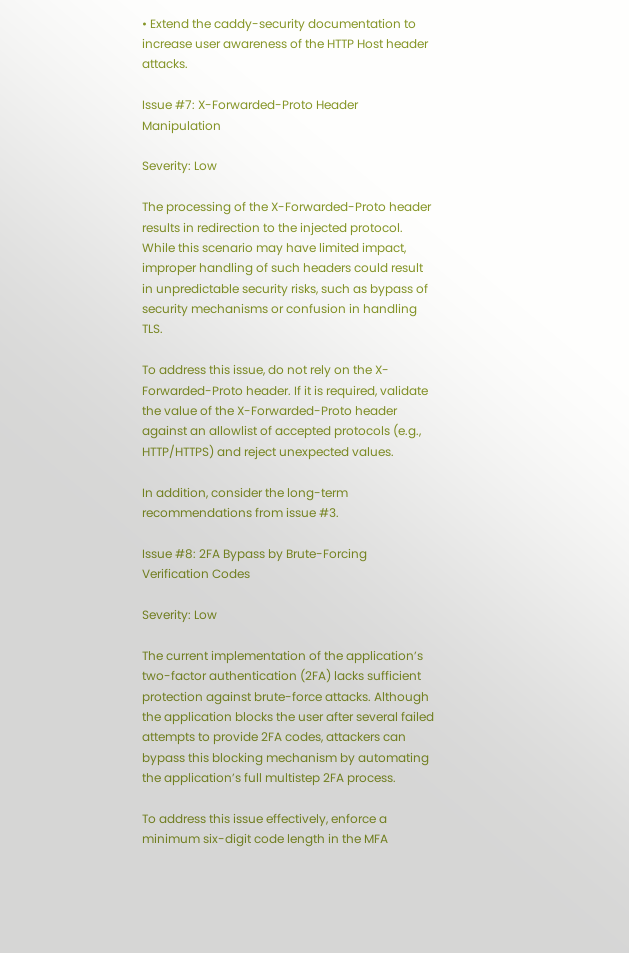• Extend the caddy-security documentation to increase user awareness of the HTTP Host header attacks.

Issue #7: X-Forwarded-Proto Header Manipulation

Severity: Low

The processing of the X-Forwarded-Proto header results in redirection to the injected protocol. While this scenario may have limited impact, improper handling of such headers could result in unpredictable security risks, such as bypass of security mechanisms or confusion in handling TLS.

To address this issue, do not rely on the X-Forwarded-Proto header. If it is required, validate the value of the X-Forwarded-Proto header against an allowlist of accepted protocols (e.g., HTTP/HTTPS) and reject unexpected values.

In addition, consider the long-term recommendations from issue #3.

Issue #8: 2FA Bypass by Brute-Forcing Verification Codes

Severity: Low

The current implementation of the application’s two-factor authentication (2FA) lacks sufficient protection against brute-force attacks. Although the application blocks the user after several failed attempts to provide 2FA codes, attackers can bypass this blocking mechanism by automating the application’s full multistep 2FA process.

To address this issue effectively, enforce a minimum six-digit code length in the MFA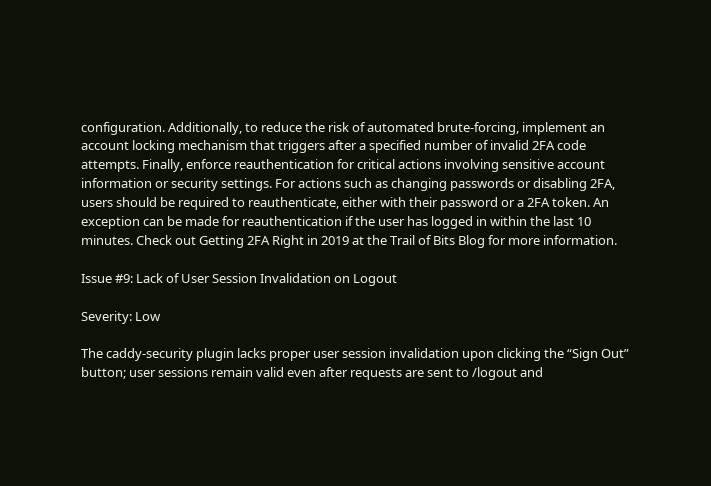configuration. Additionally, to reduce the risk of automated brute-forcing, implement an account locking mechanism that triggers after a specified number of invalid 2FA code attempts. Finally, enforce reauthentication for critical actions involving sensitive account information or security settings. For actions such as changing passwords or disabling 2FA, users should be required to reauthenticate, either with their password or a 2FA token. An exception can be made for reauthentication if the user has logged in within the last 10 minutes. Check out Getting 2FA Right in 2019 at the Trail of Bits Blog for more information.

Issue #9: Lack of User Session Invalidation on Logout

Severity: Low

The caddy-security plugin lacks proper user session invalidation upon clicking the “Sign Out” button; user sessions remain valid even after requests are sent to /logout and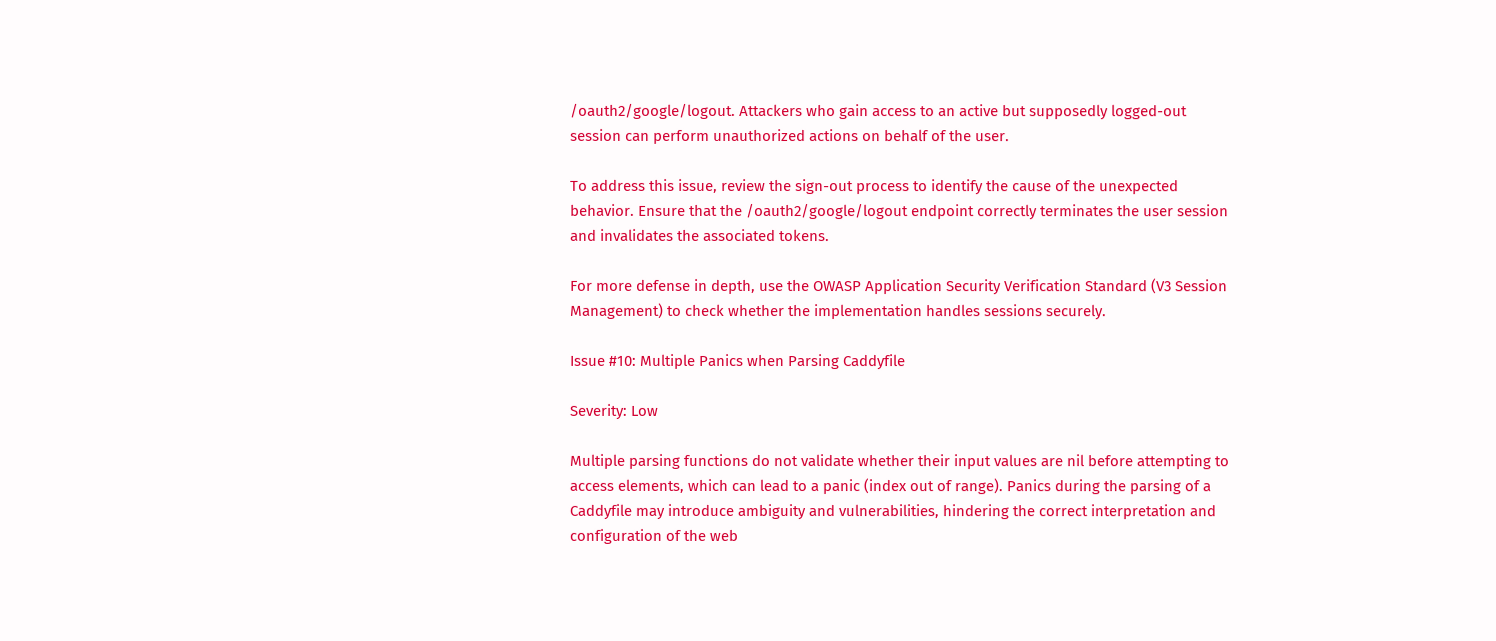/oauth2/google/logout. Attackers who gain access to an active but supposedly logged-out session can perform unauthorized actions on behalf of the user.

To address this issue, review the sign-out process to identify the cause of the unexpected behavior. Ensure that the /oauth2/google/logout endpoint correctly terminates the user session and invalidates the associated tokens.

For more defense in depth, use the OWASP Application Security Verification Standard (V3 Session Management) to check whether the implementation handles sessions securely.

Issue #10: Multiple Panics when Parsing Caddyfile

Severity: Low

Multiple parsing functions do not validate whether their input values are nil before attempting to access elements, which can lead to a panic (index out of range). Panics during the parsing of a Caddyfile may introduce ambiguity and vulnerabilities, hindering the correct interpretation and configuration of the web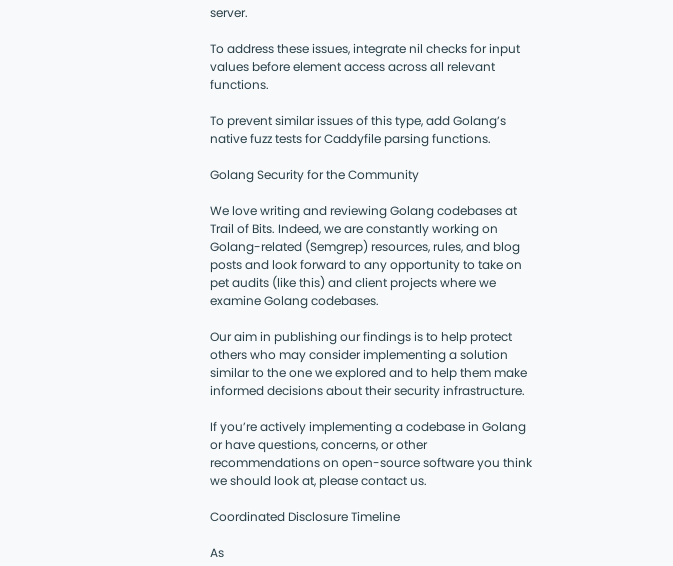server.

To address these issues, integrate nil checks for input values before element access across all relevant functions.

To prevent similar issues of this type, add Golang’s native fuzz tests for Caddyfile parsing functions.

Golang Security for the Community

We love writing and reviewing Golang codebases at Trail of Bits. Indeed, we are constantly working on Golang-related (Semgrep) resources, rules, and blog posts and look forward to any opportunity to take on pet audits (like this) and client projects where we examine Golang codebases.

Our aim in publishing our findings is to help protect others who may consider implementing a solution similar to the one we explored and to help them make informed decisions about their security infrastructure.

If you’re actively implementing a codebase in Golang or have questions, concerns, or other recommendations on open-source software you think we should look at, please contact us.

Coordinated Disclosure Timeline

As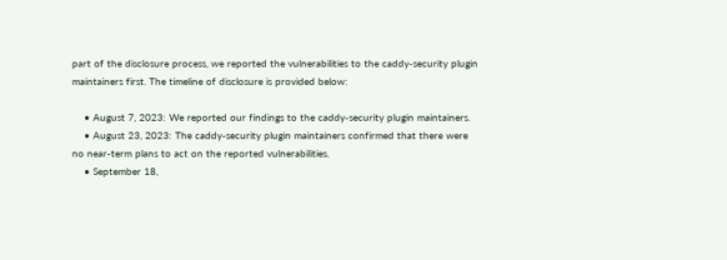part of the disclosure process, we reported the vulnerabilities to the caddy-security plugin maintainers first. The timeline of disclosure is provided below:

    • August 7, 2023: We reported our findings to the caddy-security plugin maintainers.
    • August 23, 2023: The caddy-security plugin maintainers confirmed that there were no near-term plans to act on the reported vulnerabilities.
    • September 18,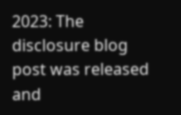2023: The disclosure blog post was released and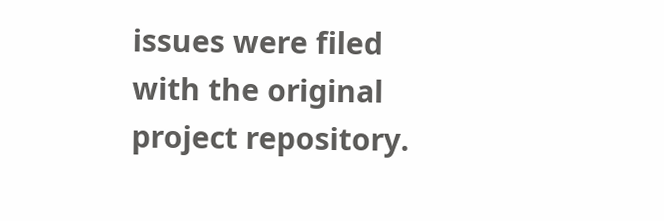issues were filed with the original project repository.